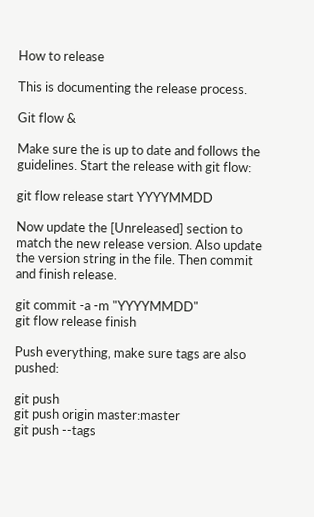How to release

This is documenting the release process.

Git flow &

Make sure the is up to date and follows the guidelines. Start the release with git flow:

git flow release start YYYYMMDD

Now update the [Unreleased] section to match the new release version. Also update the version string in the file. Then commit and finish release.

git commit -a -m "YYYYMMDD"
git flow release finish

Push everything, make sure tags are also pushed:

git push
git push origin master:master
git push --tags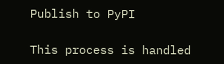Publish to PyPI

This process is handled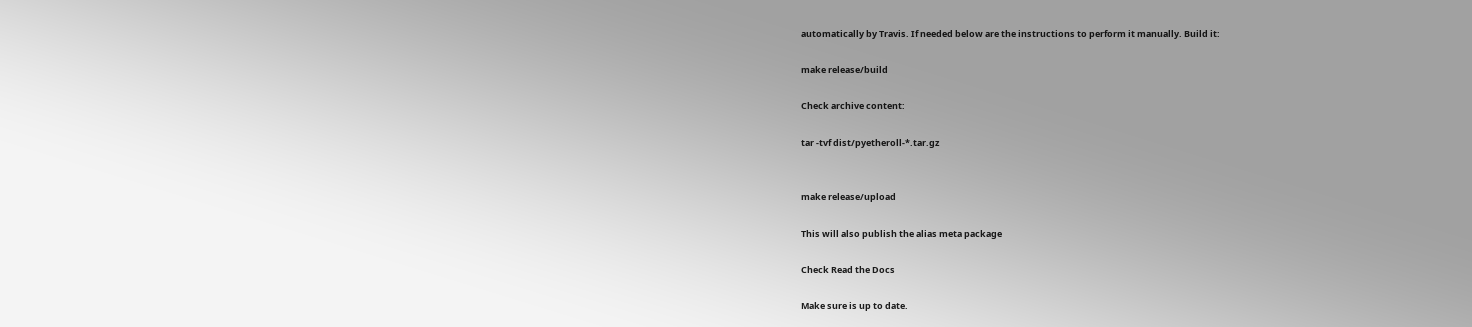automatically by Travis. If needed below are the instructions to perform it manually. Build it:

make release/build

Check archive content:

tar -tvf dist/pyetheroll-*.tar.gz


make release/upload

This will also publish the alias meta package

Check Read the Docs

Make sure is up to date.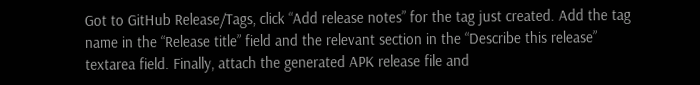Got to GitHub Release/Tags, click “Add release notes” for the tag just created. Add the tag name in the “Release title” field and the relevant section in the “Describe this release” textarea field. Finally, attach the generated APK release file and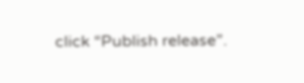click “Publish release”.